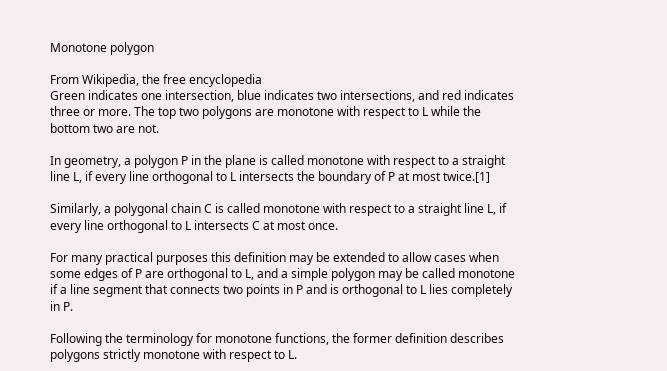Monotone polygon

From Wikipedia, the free encyclopedia
Green indicates one intersection, blue indicates two intersections, and red indicates three or more. The top two polygons are monotone with respect to L while the bottom two are not.

In geometry, a polygon P in the plane is called monotone with respect to a straight line L, if every line orthogonal to L intersects the boundary of P at most twice.[1]

Similarly, a polygonal chain C is called monotone with respect to a straight line L, if every line orthogonal to L intersects C at most once.

For many practical purposes this definition may be extended to allow cases when some edges of P are orthogonal to L, and a simple polygon may be called monotone if a line segment that connects two points in P and is orthogonal to L lies completely in P.

Following the terminology for monotone functions, the former definition describes polygons strictly monotone with respect to L.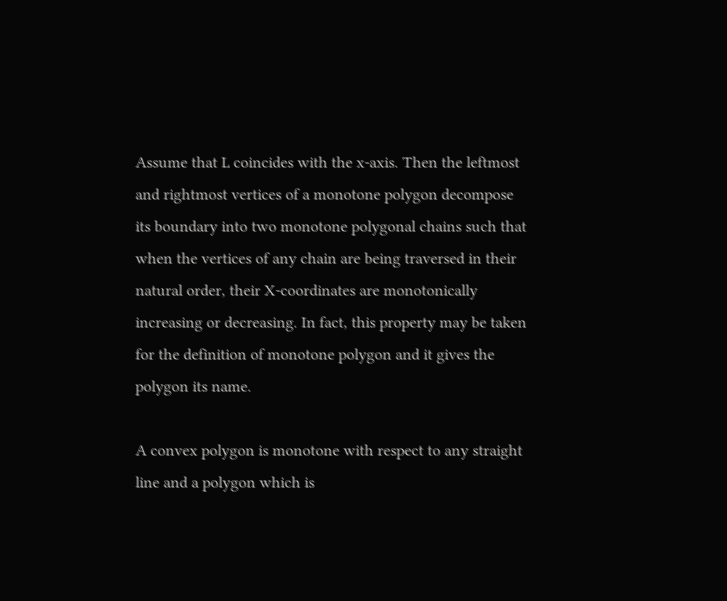Assume that L coincides with the x-axis. Then the leftmost and rightmost vertices of a monotone polygon decompose its boundary into two monotone polygonal chains such that when the vertices of any chain are being traversed in their natural order, their X-coordinates are monotonically increasing or decreasing. In fact, this property may be taken for the definition of monotone polygon and it gives the polygon its name.

A convex polygon is monotone with respect to any straight line and a polygon which is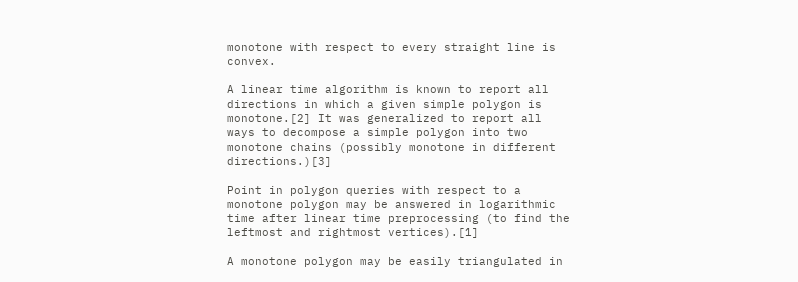monotone with respect to every straight line is convex.

A linear time algorithm is known to report all directions in which a given simple polygon is monotone.[2] It was generalized to report all ways to decompose a simple polygon into two monotone chains (possibly monotone in different directions.)[3]

Point in polygon queries with respect to a monotone polygon may be answered in logarithmic time after linear time preprocessing (to find the leftmost and rightmost vertices).[1]

A monotone polygon may be easily triangulated in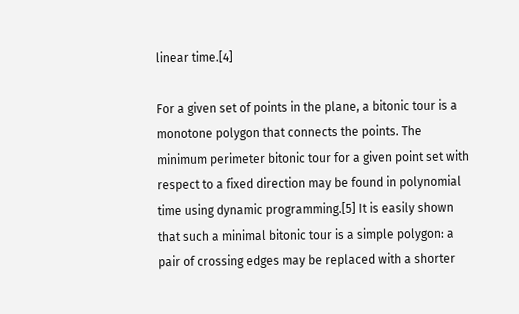linear time.[4]

For a given set of points in the plane, a bitonic tour is a monotone polygon that connects the points. The minimum perimeter bitonic tour for a given point set with respect to a fixed direction may be found in polynomial time using dynamic programming.[5] It is easily shown that such a minimal bitonic tour is a simple polygon: a pair of crossing edges may be replaced with a shorter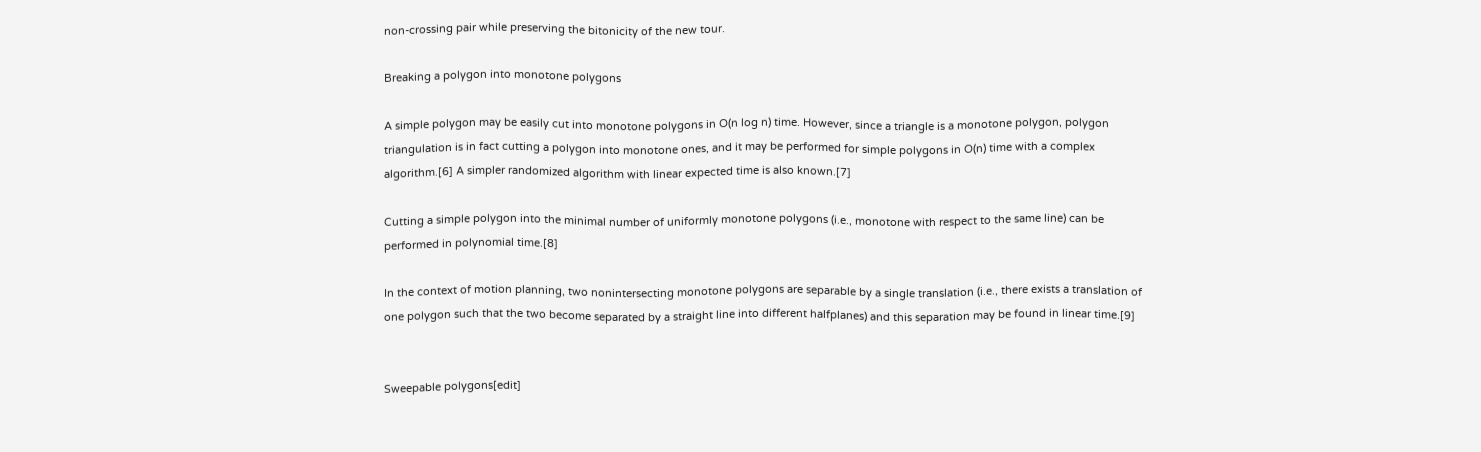non-crossing pair while preserving the bitonicity of the new tour.

Breaking a polygon into monotone polygons

A simple polygon may be easily cut into monotone polygons in O(n log n) time. However, since a triangle is a monotone polygon, polygon triangulation is in fact cutting a polygon into monotone ones, and it may be performed for simple polygons in O(n) time with a complex algorithm.[6] A simpler randomized algorithm with linear expected time is also known.[7]

Cutting a simple polygon into the minimal number of uniformly monotone polygons (i.e., monotone with respect to the same line) can be performed in polynomial time.[8]

In the context of motion planning, two nonintersecting monotone polygons are separable by a single translation (i.e., there exists a translation of one polygon such that the two become separated by a straight line into different halfplanes) and this separation may be found in linear time.[9]


Sweepable polygons[edit]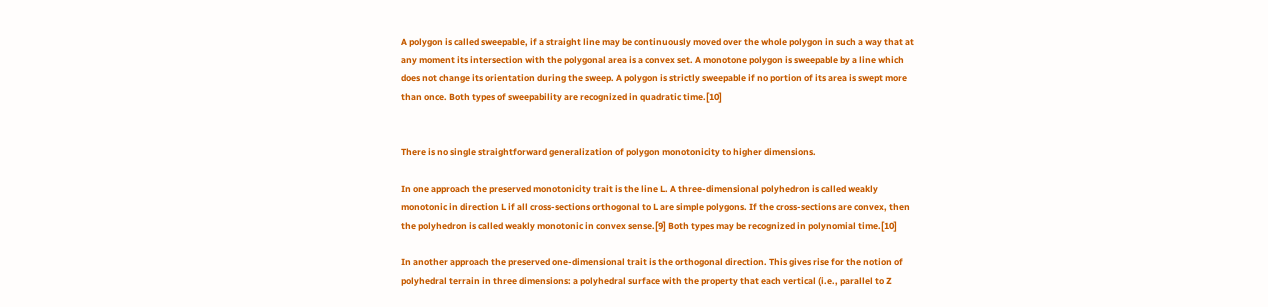A polygon is called sweepable, if a straight line may be continuously moved over the whole polygon in such a way that at any moment its intersection with the polygonal area is a convex set. A monotone polygon is sweepable by a line which does not change its orientation during the sweep. A polygon is strictly sweepable if no portion of its area is swept more than once. Both types of sweepability are recognized in quadratic time.[10]


There is no single straightforward generalization of polygon monotonicity to higher dimensions.

In one approach the preserved monotonicity trait is the line L. A three-dimensional polyhedron is called weakly monotonic in direction L if all cross-sections orthogonal to L are simple polygons. If the cross-sections are convex, then the polyhedron is called weakly monotonic in convex sense.[9] Both types may be recognized in polynomial time.[10]

In another approach the preserved one-dimensional trait is the orthogonal direction. This gives rise for the notion of polyhedral terrain in three dimensions: a polyhedral surface with the property that each vertical (i.e., parallel to Z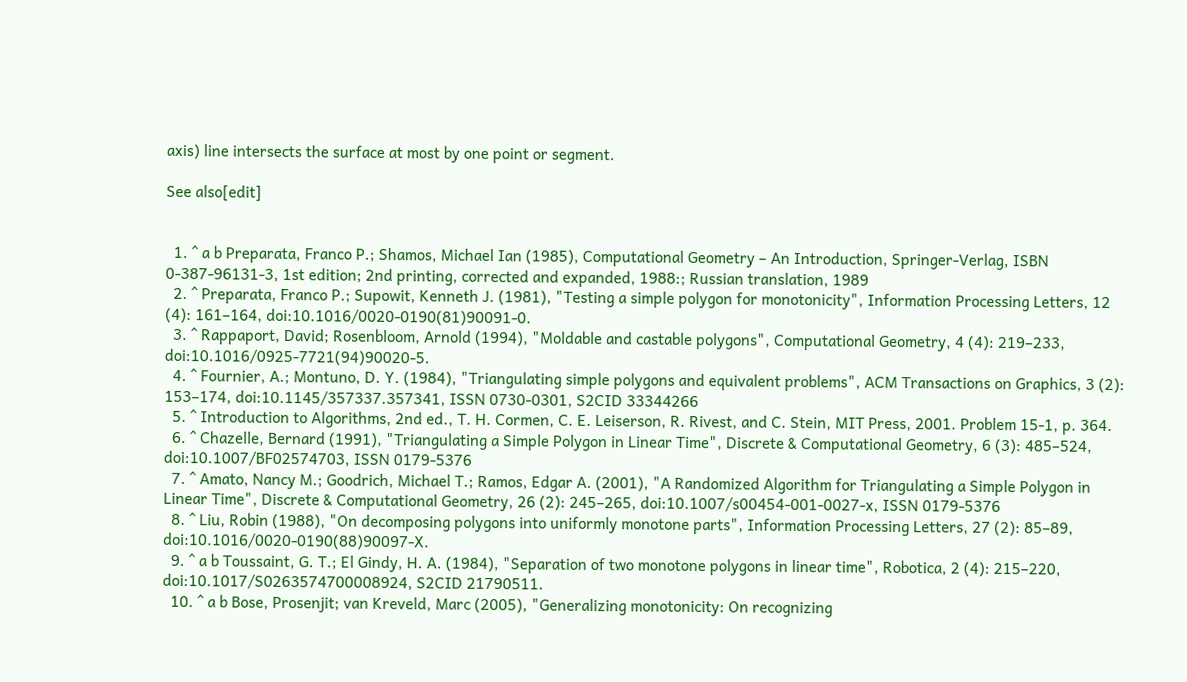axis) line intersects the surface at most by one point or segment.

See also[edit]


  1. ^ a b Preparata, Franco P.; Shamos, Michael Ian (1985), Computational Geometry – An Introduction, Springer-Verlag, ISBN 0-387-96131-3, 1st edition; 2nd printing, corrected and expanded, 1988:; Russian translation, 1989
  2. ^ Preparata, Franco P.; Supowit, Kenneth J. (1981), "Testing a simple polygon for monotonicity", Information Processing Letters, 12 (4): 161–164, doi:10.1016/0020-0190(81)90091-0.
  3. ^ Rappaport, David; Rosenbloom, Arnold (1994), "Moldable and castable polygons", Computational Geometry, 4 (4): 219–233, doi:10.1016/0925-7721(94)90020-5.
  4. ^ Fournier, A.; Montuno, D. Y. (1984), "Triangulating simple polygons and equivalent problems", ACM Transactions on Graphics, 3 (2): 153–174, doi:10.1145/357337.357341, ISSN 0730-0301, S2CID 33344266
  5. ^ Introduction to Algorithms, 2nd ed., T. H. Cormen, C. E. Leiserson, R. Rivest, and C. Stein, MIT Press, 2001. Problem 15-1, p. 364.
  6. ^ Chazelle, Bernard (1991), "Triangulating a Simple Polygon in Linear Time", Discrete & Computational Geometry, 6 (3): 485–524, doi:10.1007/BF02574703, ISSN 0179-5376
  7. ^ Amato, Nancy M.; Goodrich, Michael T.; Ramos, Edgar A. (2001), "A Randomized Algorithm for Triangulating a Simple Polygon in Linear Time", Discrete & Computational Geometry, 26 (2): 245–265, doi:10.1007/s00454-001-0027-x, ISSN 0179-5376
  8. ^ Liu, Robin (1988), "On decomposing polygons into uniformly monotone parts", Information Processing Letters, 27 (2): 85–89, doi:10.1016/0020-0190(88)90097-X.
  9. ^ a b Toussaint, G. T.; El Gindy, H. A. (1984), "Separation of two monotone polygons in linear time", Robotica, 2 (4): 215–220, doi:10.1017/S0263574700008924, S2CID 21790511.
  10. ^ a b Bose, Prosenjit; van Kreveld, Marc (2005), "Generalizing monotonicity: On recognizing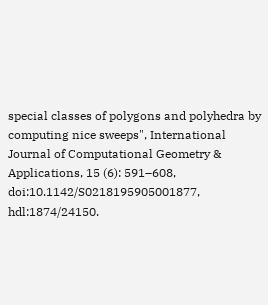special classes of polygons and polyhedra by computing nice sweeps", International Journal of Computational Geometry & Applications, 15 (6): 591–608, doi:10.1142/S0218195905001877, hdl:1874/24150.